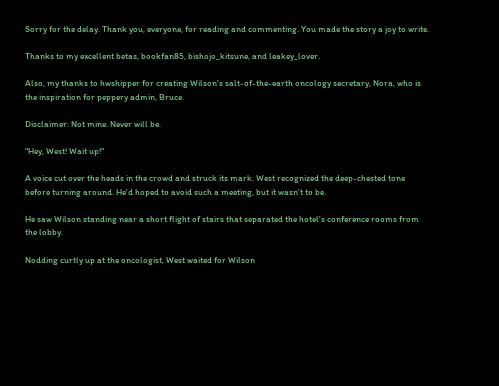Sorry for the delay. Thank you, everyone, for reading and commenting. You made the story a joy to write.

Thanks to my excellent betas, bookfan85, bishojo_kitsune, and leakey_lover.

Also, my thanks to hwshipper for creating Wilson's salt-of-the-earth oncology secretary, Nora, who is the inspiration for peppery admin, Bruce.

Disclaimer: Not mine. Never will be.

"Hey, West! Wait up!"

A voice cut over the heads in the crowd and struck its mark. West recognized the deep-chested tone before turning around. He'd hoped to avoid such a meeting, but it wasn't to be.

He saw Wilson standing near a short flight of stairs that separated the hotel's conference rooms from the lobby.

Nodding curtly up at the oncologist, West waited for Wilson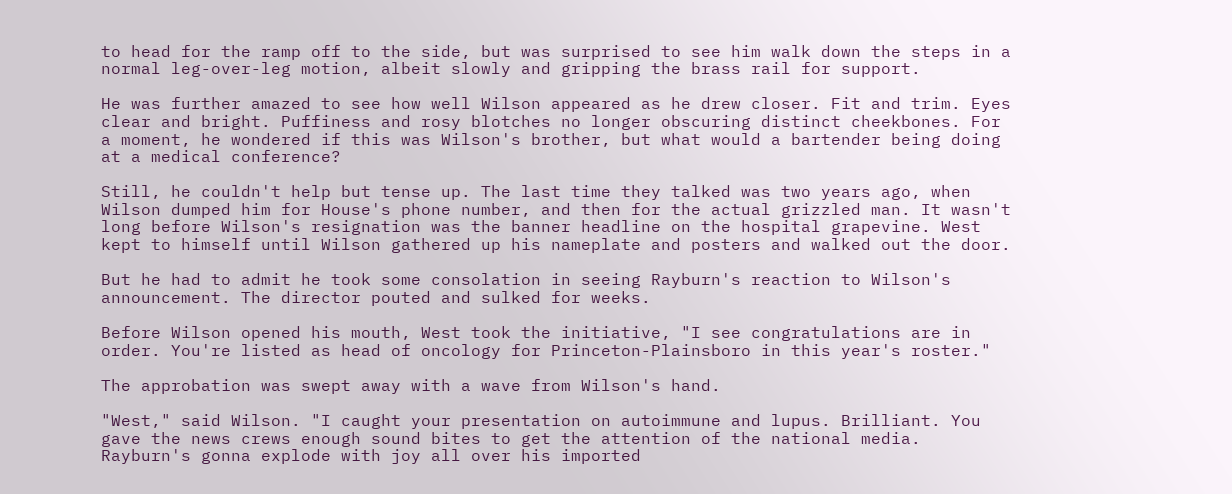to head for the ramp off to the side, but was surprised to see him walk down the steps in a normal leg-over-leg motion, albeit slowly and gripping the brass rail for support.

He was further amazed to see how well Wilson appeared as he drew closer. Fit and trim. Eyes clear and bright. Puffiness and rosy blotches no longer obscuring distinct cheekbones. For a moment, he wondered if this was Wilson's brother, but what would a bartender being doing at a medical conference?

Still, he couldn't help but tense up. The last time they talked was two years ago, when Wilson dumped him for House's phone number, and then for the actual grizzled man. It wasn't long before Wilson's resignation was the banner headline on the hospital grapevine. West kept to himself until Wilson gathered up his nameplate and posters and walked out the door.

But he had to admit he took some consolation in seeing Rayburn's reaction to Wilson's announcement. The director pouted and sulked for weeks.

Before Wilson opened his mouth, West took the initiative, "I see congratulations are in order. You're listed as head of oncology for Princeton-Plainsboro in this year's roster."

The approbation was swept away with a wave from Wilson's hand.

"West," said Wilson. "I caught your presentation on autoimmune and lupus. Brilliant. You gave the news crews enough sound bites to get the attention of the national media. Rayburn's gonna explode with joy all over his imported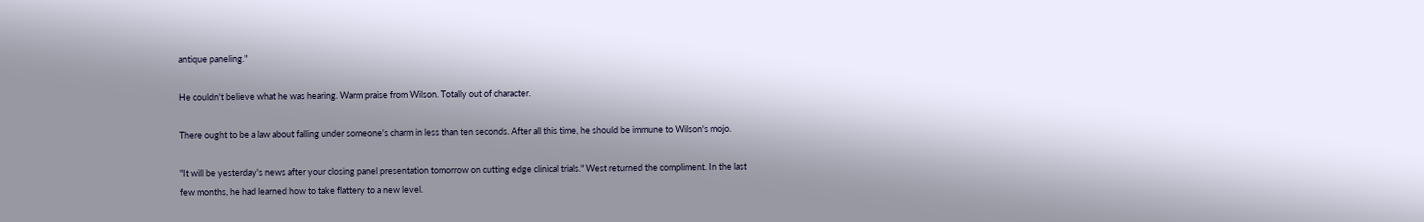antique paneling."

He couldn't believe what he was hearing. Warm praise from Wilson. Totally out of character.

There ought to be a law about falling under someone's charm in less than ten seconds. After all this time, he should be immune to Wilson's mojo.

"It will be yesterday's news after your closing panel presentation tomorrow on cutting edge clinical trials." West returned the compliment. In the last few months, he had learned how to take flattery to a new level.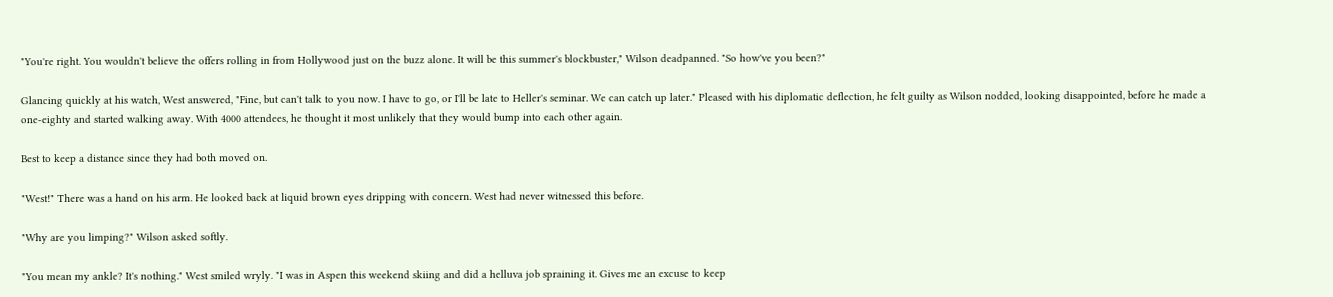"You're right. You wouldn't believe the offers rolling in from Hollywood just on the buzz alone. It will be this summer's blockbuster," Wilson deadpanned. "So how've you been?"

Glancing quickly at his watch, West answered, "Fine, but can't talk to you now. I have to go, or I'll be late to Heller's seminar. We can catch up later." Pleased with his diplomatic deflection, he felt guilty as Wilson nodded, looking disappointed, before he made a one-eighty and started walking away. With 4000 attendees, he thought it most unlikely that they would bump into each other again.

Best to keep a distance since they had both moved on.

"West!" There was a hand on his arm. He looked back at liquid brown eyes dripping with concern. West had never witnessed this before.

"Why are you limping?" Wilson asked softly.

"You mean my ankle? It's nothing." West smiled wryly. "I was in Aspen this weekend skiing and did a helluva job spraining it. Gives me an excuse to keep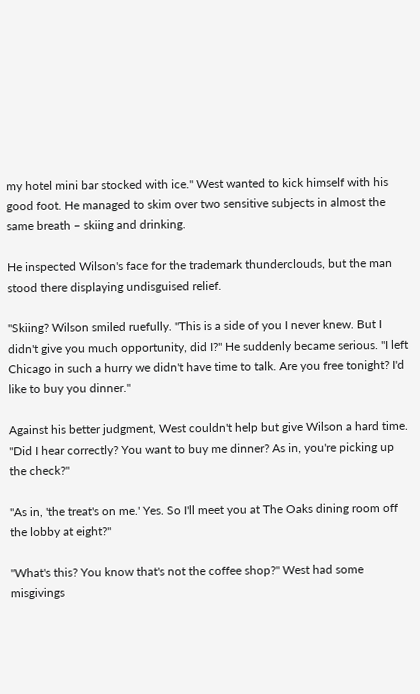my hotel mini bar stocked with ice." West wanted to kick himself with his good foot. He managed to skim over two sensitive subjects in almost the same breath – skiing and drinking.

He inspected Wilson's face for the trademark thunderclouds, but the man stood there displaying undisguised relief.

"Skiing? Wilson smiled ruefully. "This is a side of you I never knew. But I didn't give you much opportunity, did I?" He suddenly became serious. "I left Chicago in such a hurry we didn't have time to talk. Are you free tonight? I'd like to buy you dinner."

Against his better judgment, West couldn't help but give Wilson a hard time. "Did I hear correctly? You want to buy me dinner? As in, you're picking up the check?"

"As in, 'the treat's on me.' Yes. So I'll meet you at The Oaks dining room off the lobby at eight?"

"What's this? You know that's not the coffee shop?" West had some misgivings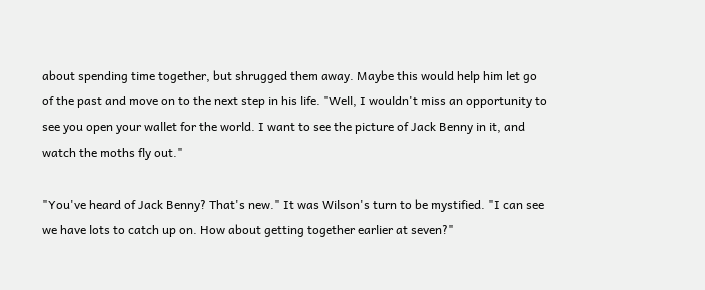about spending time together, but shrugged them away. Maybe this would help him let go of the past and move on to the next step in his life. "Well, I wouldn't miss an opportunity to see you open your wallet for the world. I want to see the picture of Jack Benny in it, and watch the moths fly out."

"You've heard of Jack Benny? That's new." It was Wilson's turn to be mystified. "I can see we have lots to catch up on. How about getting together earlier at seven?"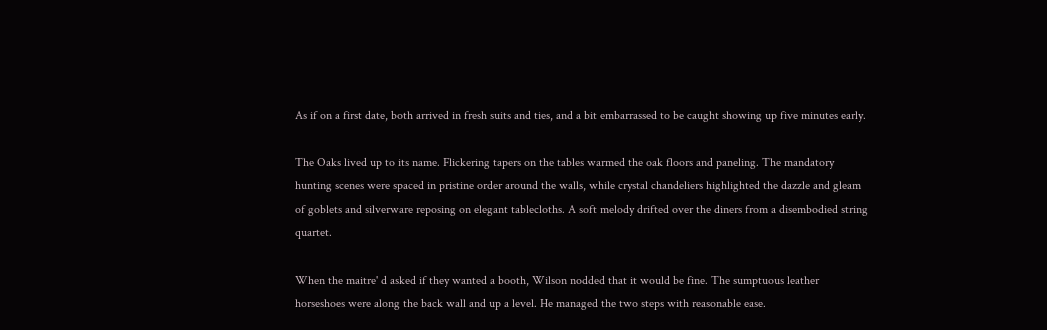As if on a first date, both arrived in fresh suits and ties, and a bit embarrassed to be caught showing up five minutes early.

The Oaks lived up to its name. Flickering tapers on the tables warmed the oak floors and paneling. The mandatory hunting scenes were spaced in pristine order around the walls, while crystal chandeliers highlighted the dazzle and gleam of goblets and silverware reposing on elegant tablecloths. A soft melody drifted over the diners from a disembodied string quartet.

When the maitre' d asked if they wanted a booth, Wilson nodded that it would be fine. The sumptuous leather horseshoes were along the back wall and up a level. He managed the two steps with reasonable ease.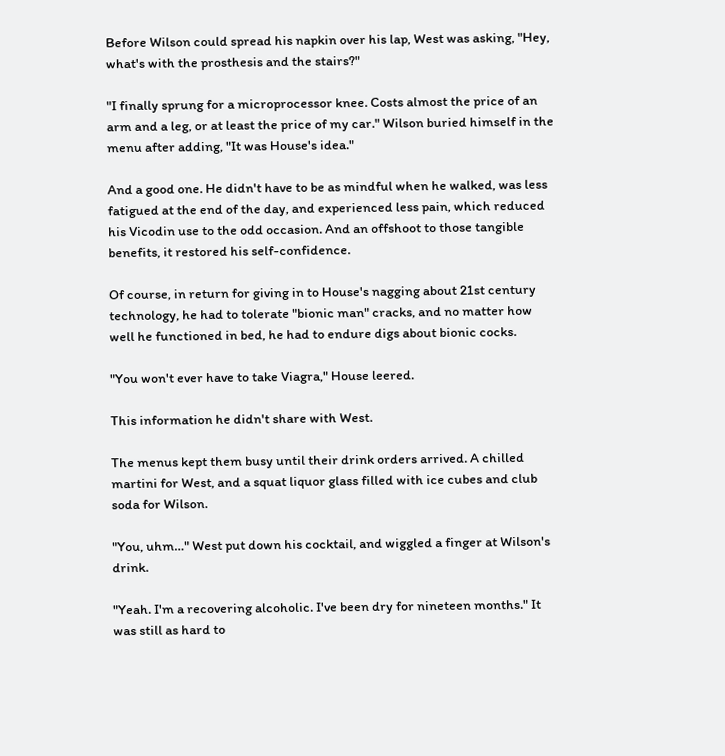Before Wilson could spread his napkin over his lap, West was asking, "Hey, what's with the prosthesis and the stairs?"

"I finally sprung for a microprocessor knee. Costs almost the price of an arm and a leg, or at least the price of my car." Wilson buried himself in the menu after adding, "It was House's idea."

And a good one. He didn't have to be as mindful when he walked, was less fatigued at the end of the day, and experienced less pain, which reduced his Vicodin use to the odd occasion. And an offshoot to those tangible benefits, it restored his self-confidence.

Of course, in return for giving in to House's nagging about 21st century technology, he had to tolerate "bionic man" cracks, and no matter how well he functioned in bed, he had to endure digs about bionic cocks.

"You won't ever have to take Viagra," House leered.

This information he didn't share with West.

The menus kept them busy until their drink orders arrived. A chilled martini for West, and a squat liquor glass filled with ice cubes and club soda for Wilson.

"You, uhm…" West put down his cocktail, and wiggled a finger at Wilson's drink.

"Yeah. I'm a recovering alcoholic. I've been dry for nineteen months." It was still as hard to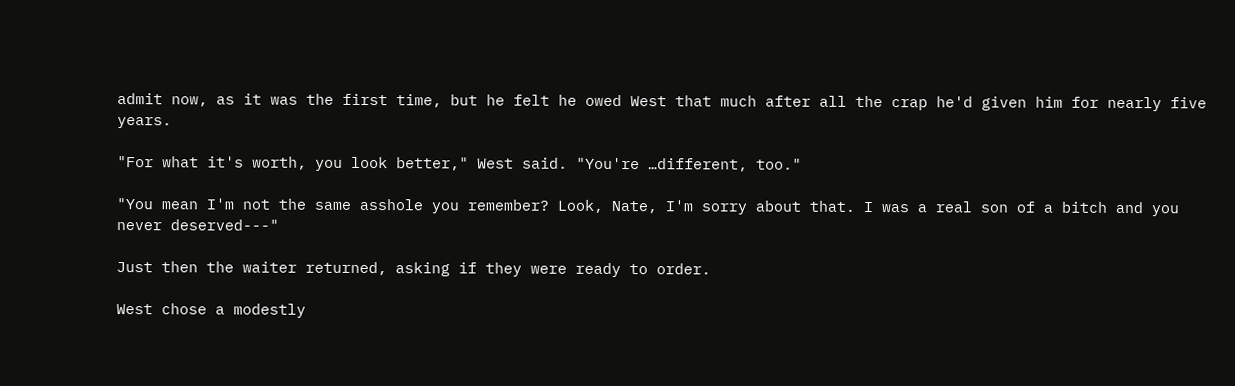admit now, as it was the first time, but he felt he owed West that much after all the crap he'd given him for nearly five years.

"For what it's worth, you look better," West said. "You're …different, too."

"You mean I'm not the same asshole you remember? Look, Nate, I'm sorry about that. I was a real son of a bitch and you never deserved---"

Just then the waiter returned, asking if they were ready to order.

West chose a modestly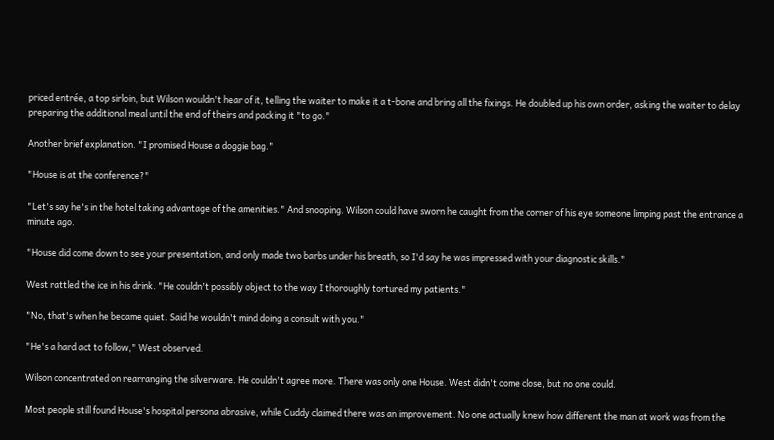priced entrée, a top sirloin, but Wilson wouldn't hear of it, telling the waiter to make it a t-bone and bring all the fixings. He doubled up his own order, asking the waiter to delay preparing the additional meal until the end of theirs and packing it "to go."

Another brief explanation. "I promised House a doggie bag."

"House is at the conference?"

"Let's say he's in the hotel taking advantage of the amenities." And snooping. Wilson could have sworn he caught from the corner of his eye someone limping past the entrance a minute ago.

"House did come down to see your presentation, and only made two barbs under his breath, so I'd say he was impressed with your diagnostic skills."

West rattled the ice in his drink. "He couldn't possibly object to the way I thoroughly tortured my patients."

"No, that's when he became quiet. Said he wouldn't mind doing a consult with you."

"He's a hard act to follow," West observed.

Wilson concentrated on rearranging the silverware. He couldn't agree more. There was only one House. West didn't come close, but no one could.

Most people still found House's hospital persona abrasive, while Cuddy claimed there was an improvement. No one actually knew how different the man at work was from the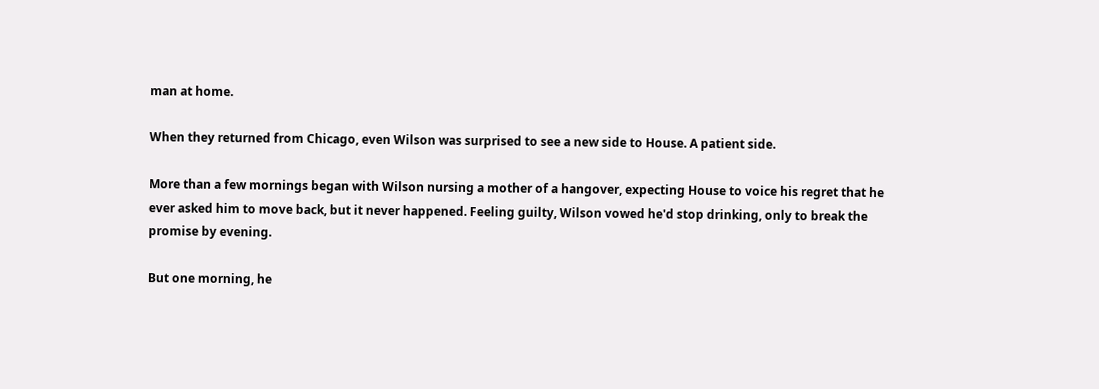man at home.

When they returned from Chicago, even Wilson was surprised to see a new side to House. A patient side.

More than a few mornings began with Wilson nursing a mother of a hangover, expecting House to voice his regret that he ever asked him to move back, but it never happened. Feeling guilty, Wilson vowed he'd stop drinking, only to break the promise by evening.

But one morning, he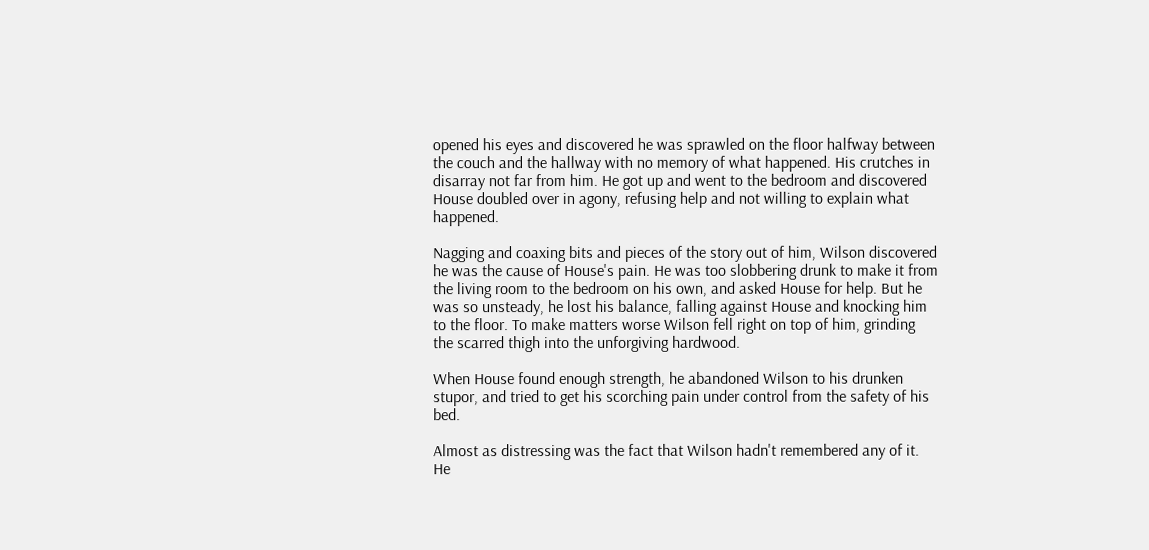opened his eyes and discovered he was sprawled on the floor halfway between the couch and the hallway with no memory of what happened. His crutches in disarray not far from him. He got up and went to the bedroom and discovered House doubled over in agony, refusing help and not willing to explain what happened.

Nagging and coaxing bits and pieces of the story out of him, Wilson discovered he was the cause of House's pain. He was too slobbering drunk to make it from the living room to the bedroom on his own, and asked House for help. But he was so unsteady, he lost his balance, falling against House and knocking him to the floor. To make matters worse Wilson fell right on top of him, grinding the scarred thigh into the unforgiving hardwood.

When House found enough strength, he abandoned Wilson to his drunken stupor, and tried to get his scorching pain under control from the safety of his bed.

Almost as distressing was the fact that Wilson hadn't remembered any of it. He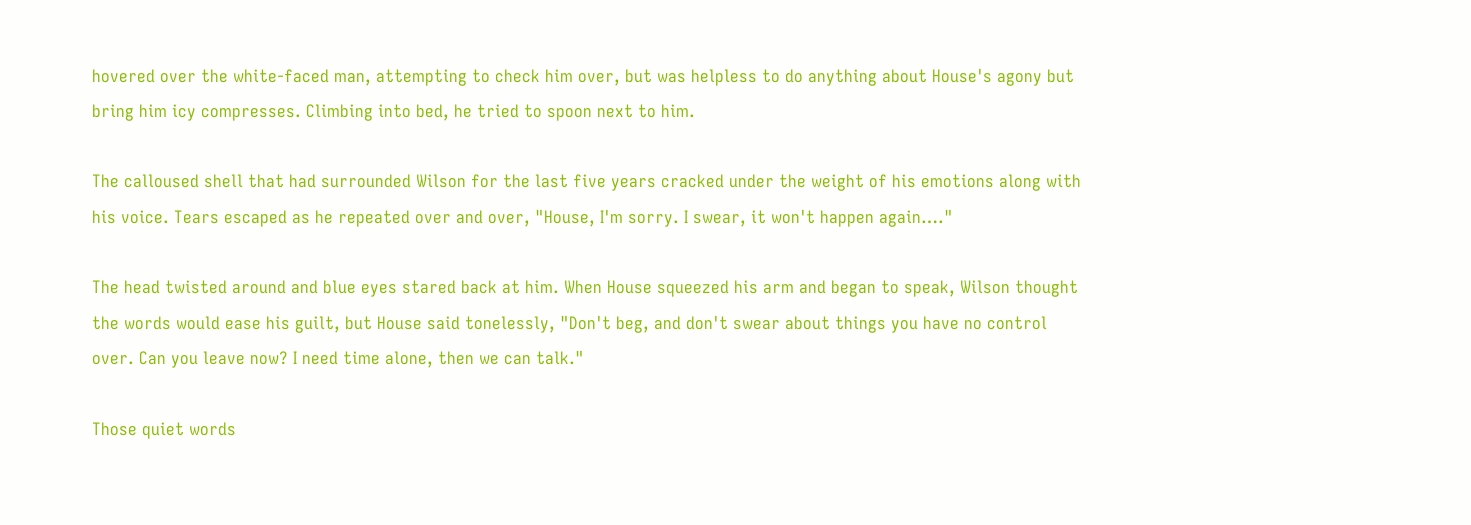hovered over the white-faced man, attempting to check him over, but was helpless to do anything about House's agony but bring him icy compresses. Climbing into bed, he tried to spoon next to him.

The calloused shell that had surrounded Wilson for the last five years cracked under the weight of his emotions along with his voice. Tears escaped as he repeated over and over, "House, I'm sorry. I swear, it won't happen again…."

The head twisted around and blue eyes stared back at him. When House squeezed his arm and began to speak, Wilson thought the words would ease his guilt, but House said tonelessly, "Don't beg, and don't swear about things you have no control over. Can you leave now? I need time alone, then we can talk."

Those quiet words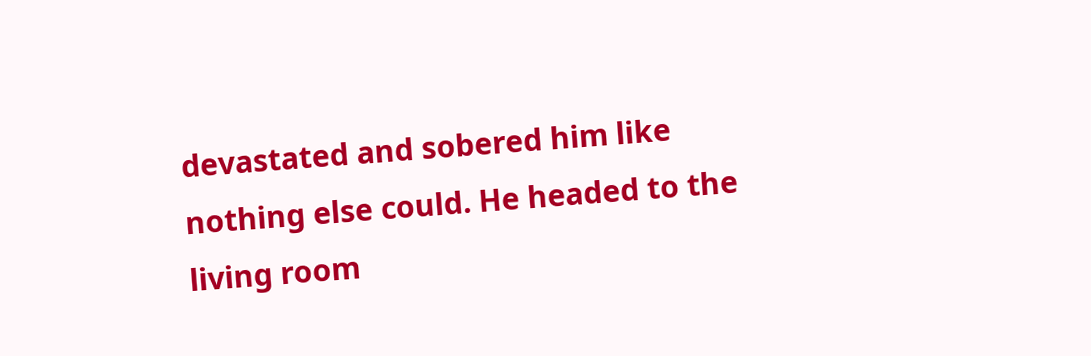devastated and sobered him like nothing else could. He headed to the living room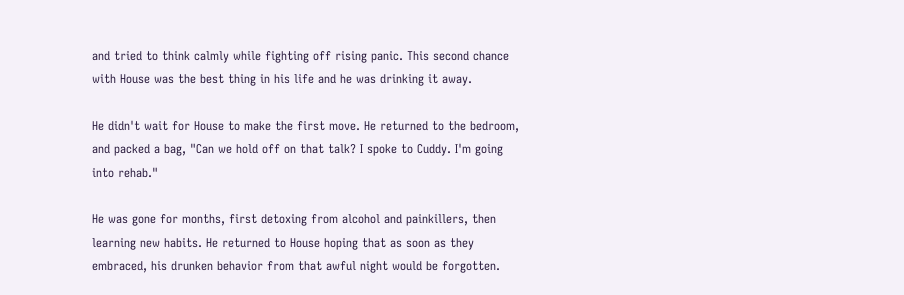and tried to think calmly while fighting off rising panic. This second chance with House was the best thing in his life and he was drinking it away.

He didn't wait for House to make the first move. He returned to the bedroom, and packed a bag, "Can we hold off on that talk? I spoke to Cuddy. I'm going into rehab."

He was gone for months, first detoxing from alcohol and painkillers, then learning new habits. He returned to House hoping that as soon as they embraced, his drunken behavior from that awful night would be forgotten.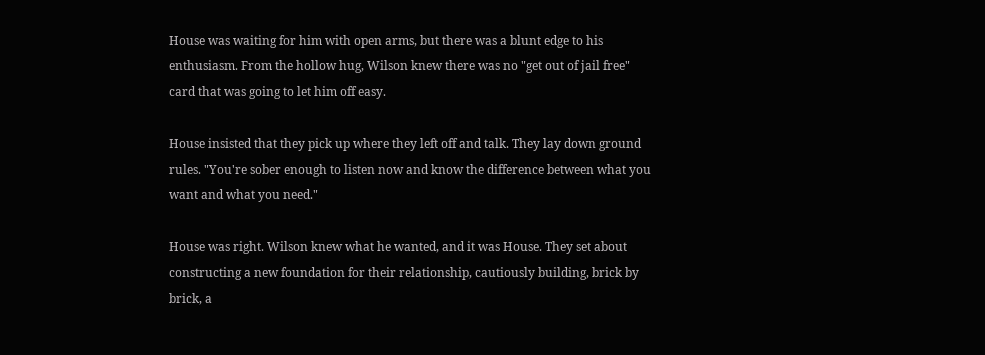House was waiting for him with open arms, but there was a blunt edge to his enthusiasm. From the hollow hug, Wilson knew there was no "get out of jail free" card that was going to let him off easy.

House insisted that they pick up where they left off and talk. They lay down ground rules. "You're sober enough to listen now and know the difference between what you want and what you need."

House was right. Wilson knew what he wanted, and it was House. They set about constructing a new foundation for their relationship, cautiously building, brick by brick, a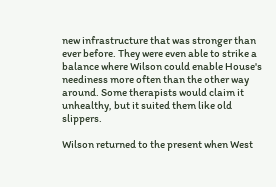new infrastructure that was stronger than ever before. They were even able to strike a balance where Wilson could enable House's neediness more often than the other way around. Some therapists would claim it unhealthy, but it suited them like old slippers.

Wilson returned to the present when West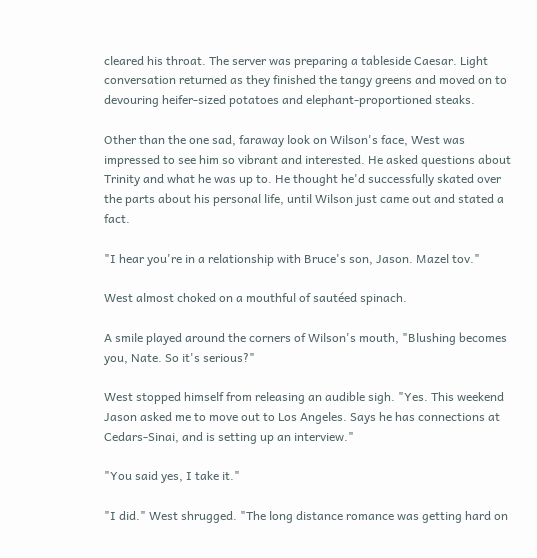cleared his throat. The server was preparing a tableside Caesar. Light conversation returned as they finished the tangy greens and moved on to devouring heifer-sized potatoes and elephant-proportioned steaks.

Other than the one sad, faraway look on Wilson's face, West was impressed to see him so vibrant and interested. He asked questions about Trinity and what he was up to. He thought he'd successfully skated over the parts about his personal life, until Wilson just came out and stated a fact.

"I hear you're in a relationship with Bruce's son, Jason. Mazel tov."

West almost choked on a mouthful of sautéed spinach.

A smile played around the corners of Wilson's mouth, "Blushing becomes you, Nate. So it's serious?"

West stopped himself from releasing an audible sigh. "Yes. This weekend Jason asked me to move out to Los Angeles. Says he has connections at Cedars-Sinai, and is setting up an interview."

"You said yes, I take it."

"I did." West shrugged. "The long distance romance was getting hard on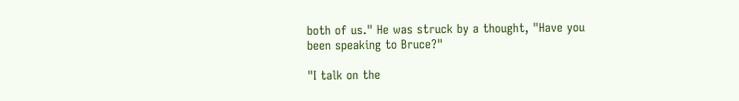both of us." He was struck by a thought, "Have you been speaking to Bruce?"

"I talk on the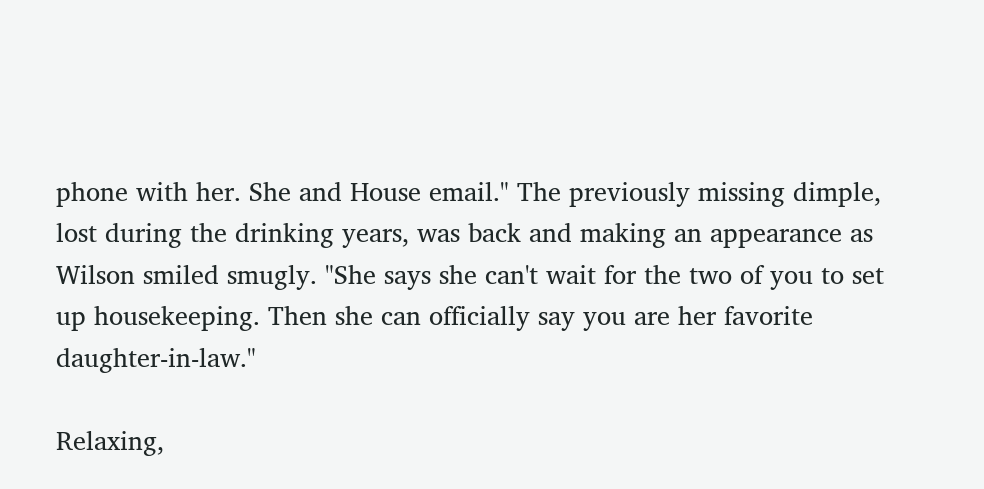phone with her. She and House email." The previously missing dimple, lost during the drinking years, was back and making an appearance as Wilson smiled smugly. "She says she can't wait for the two of you to set up housekeeping. Then she can officially say you are her favorite daughter-in-law."

Relaxing,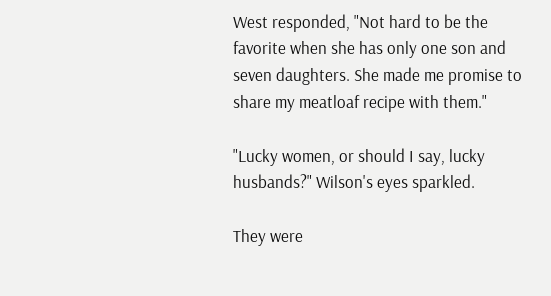West responded, "Not hard to be the favorite when she has only one son and seven daughters. She made me promise to share my meatloaf recipe with them."

"Lucky women, or should I say, lucky husbands?" Wilson's eyes sparkled.

They were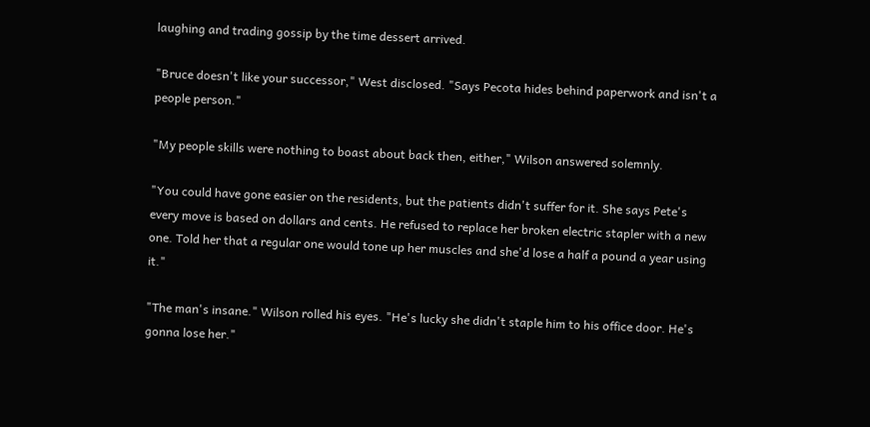laughing and trading gossip by the time dessert arrived.

"Bruce doesn't like your successor," West disclosed. "Says Pecota hides behind paperwork and isn't a people person."

"My people skills were nothing to boast about back then, either," Wilson answered solemnly.

"You could have gone easier on the residents, but the patients didn't suffer for it. She says Pete's every move is based on dollars and cents. He refused to replace her broken electric stapler with a new one. Told her that a regular one would tone up her muscles and she'd lose a half a pound a year using it."

"The man's insane." Wilson rolled his eyes. "He's lucky she didn't staple him to his office door. He's gonna lose her."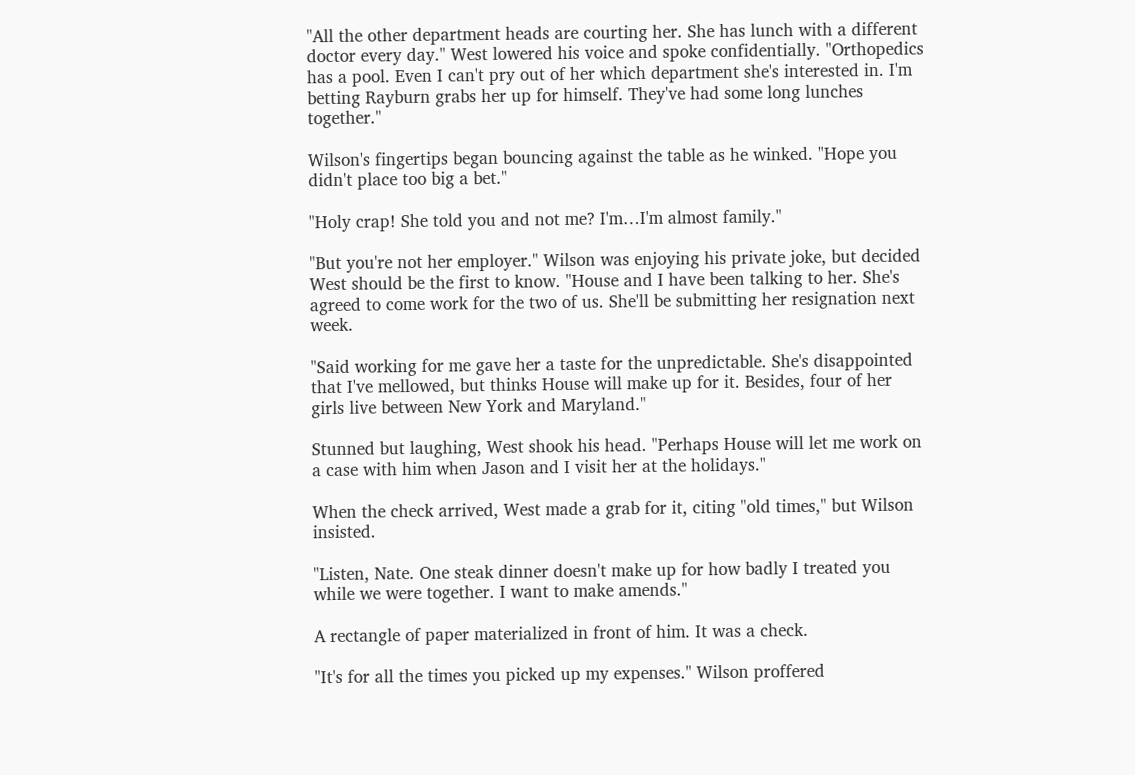"All the other department heads are courting her. She has lunch with a different doctor every day." West lowered his voice and spoke confidentially. "Orthopedics has a pool. Even I can't pry out of her which department she's interested in. I'm betting Rayburn grabs her up for himself. They've had some long lunches together."

Wilson's fingertips began bouncing against the table as he winked. "Hope you didn't place too big a bet."

"Holy crap! She told you and not me? I'm…I'm almost family."

"But you're not her employer." Wilson was enjoying his private joke, but decided West should be the first to know. "House and I have been talking to her. She's agreed to come work for the two of us. She'll be submitting her resignation next week.

"Said working for me gave her a taste for the unpredictable. She's disappointed that I've mellowed, but thinks House will make up for it. Besides, four of her girls live between New York and Maryland."

Stunned but laughing, West shook his head. "Perhaps House will let me work on a case with him when Jason and I visit her at the holidays."

When the check arrived, West made a grab for it, citing "old times," but Wilson insisted.

"Listen, Nate. One steak dinner doesn't make up for how badly I treated you while we were together. I want to make amends."

A rectangle of paper materialized in front of him. It was a check.

"It's for all the times you picked up my expenses." Wilson proffered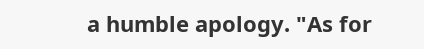a humble apology. "As for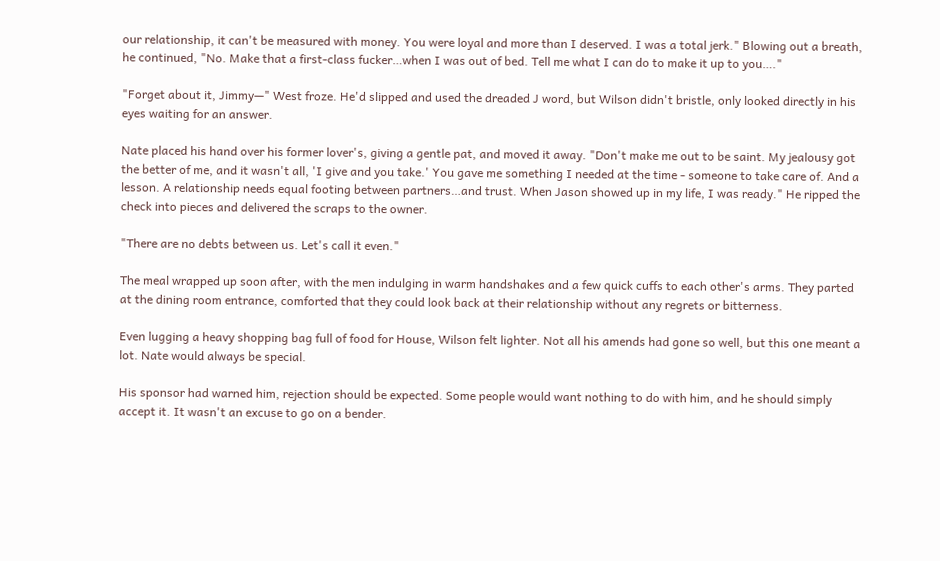our relationship, it can't be measured with money. You were loyal and more than I deserved. I was a total jerk." Blowing out a breath, he continued, "No. Make that a first-class fucker…when I was out of bed. Tell me what I can do to make it up to you…."

"Forget about it, Jimmy—" West froze. He'd slipped and used the dreaded J word, but Wilson didn't bristle, only looked directly in his eyes waiting for an answer.

Nate placed his hand over his former lover's, giving a gentle pat, and moved it away. "Don't make me out to be saint. My jealousy got the better of me, and it wasn't all, 'I give and you take.' You gave me something I needed at the time - someone to take care of. And a lesson. A relationship needs equal footing between partners…and trust. When Jason showed up in my life, I was ready." He ripped the check into pieces and delivered the scraps to the owner.

"There are no debts between us. Let's call it even."

The meal wrapped up soon after, with the men indulging in warm handshakes and a few quick cuffs to each other's arms. They parted at the dining room entrance, comforted that they could look back at their relationship without any regrets or bitterness.

Even lugging a heavy shopping bag full of food for House, Wilson felt lighter. Not all his amends had gone so well, but this one meant a lot. Nate would always be special.

His sponsor had warned him, rejection should be expected. Some people would want nothing to do with him, and he should simply accept it. It wasn't an excuse to go on a bender.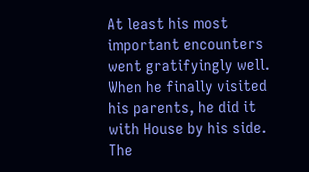At least his most important encounters went gratifyingly well. When he finally visited his parents, he did it with House by his side. The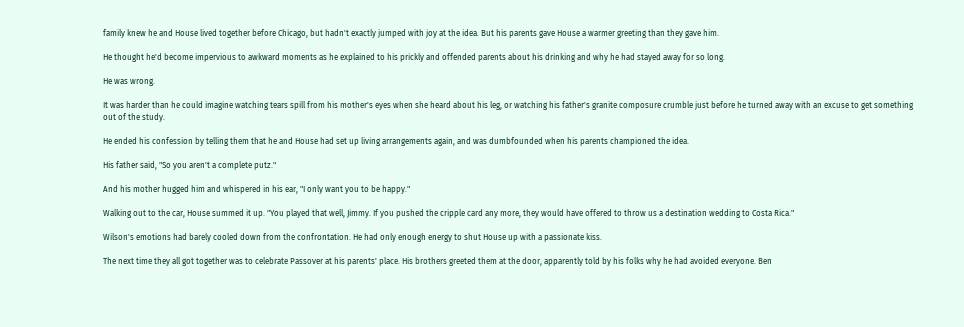family knew he and House lived together before Chicago, but hadn't exactly jumped with joy at the idea. But his parents gave House a warmer greeting than they gave him.

He thought he'd become impervious to awkward moments as he explained to his prickly and offended parents about his drinking and why he had stayed away for so long.

He was wrong.

It was harder than he could imagine watching tears spill from his mother's eyes when she heard about his leg, or watching his father's granite composure crumble just before he turned away with an excuse to get something out of the study.

He ended his confession by telling them that he and House had set up living arrangements again, and was dumbfounded when his parents championed the idea.

His father said, "So you aren't a complete putz."

And his mother hugged him and whispered in his ear, "I only want you to be happy."

Walking out to the car, House summed it up. "You played that well, Jimmy. If you pushed the cripple card any more, they would have offered to throw us a destination wedding to Costa Rica."

Wilson's emotions had barely cooled down from the confrontation. He had only enough energy to shut House up with a passionate kiss.

The next time they all got together was to celebrate Passover at his parents' place. His brothers greeted them at the door, apparently told by his folks why he had avoided everyone. Ben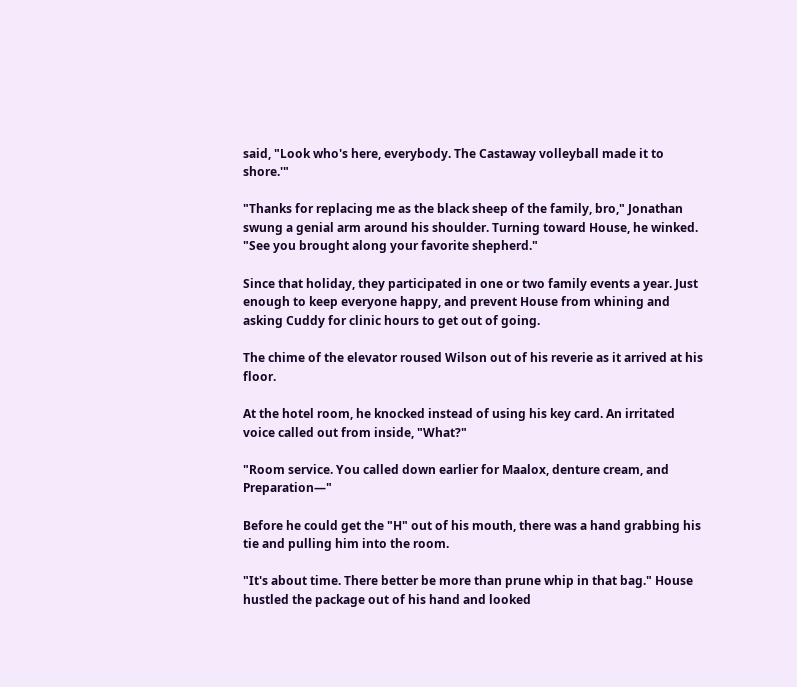said, "Look who's here, everybody. The Castaway volleyball made it to shore.'"

"Thanks for replacing me as the black sheep of the family, bro," Jonathan swung a genial arm around his shoulder. Turning toward House, he winked. "See you brought along your favorite shepherd."

Since that holiday, they participated in one or two family events a year. Just enough to keep everyone happy, and prevent House from whining and asking Cuddy for clinic hours to get out of going.

The chime of the elevator roused Wilson out of his reverie as it arrived at his floor.

At the hotel room, he knocked instead of using his key card. An irritated voice called out from inside, "What?"

"Room service. You called down earlier for Maalox, denture cream, and Preparation—"

Before he could get the "H" out of his mouth, there was a hand grabbing his tie and pulling him into the room.

"It's about time. There better be more than prune whip in that bag." House hustled the package out of his hand and looked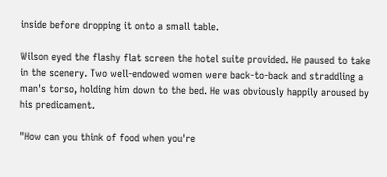inside before dropping it onto a small table.

Wilson eyed the flashy flat screen the hotel suite provided. He paused to take in the scenery. Two well-endowed women were back-to-back and straddling a man's torso, holding him down to the bed. He was obviously happily aroused by his predicament.

"How can you think of food when you're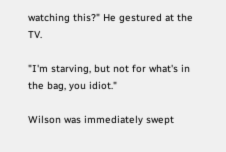watching this?" He gestured at the TV.

"I'm starving, but not for what's in the bag, you idiot."

Wilson was immediately swept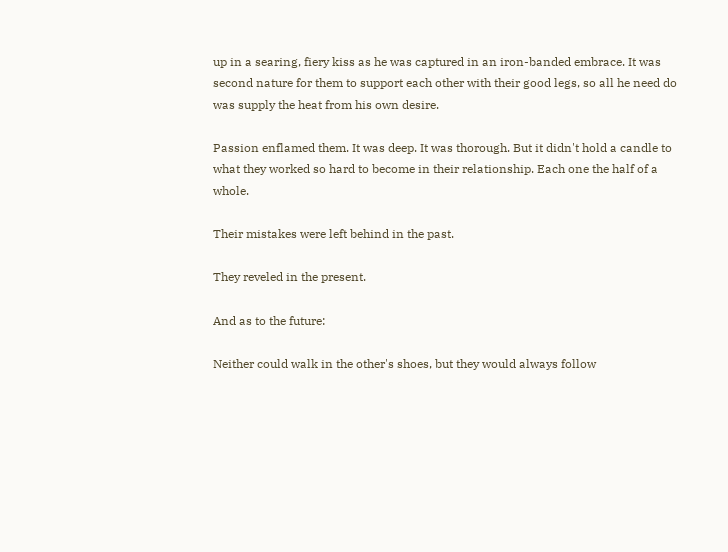up in a searing, fiery kiss as he was captured in an iron-banded embrace. It was second nature for them to support each other with their good legs, so all he need do was supply the heat from his own desire.

Passion enflamed them. It was deep. It was thorough. But it didn't hold a candle to what they worked so hard to become in their relationship. Each one the half of a whole.

Their mistakes were left behind in the past.

They reveled in the present.

And as to the future:

Neither could walk in the other's shoes, but they would always follow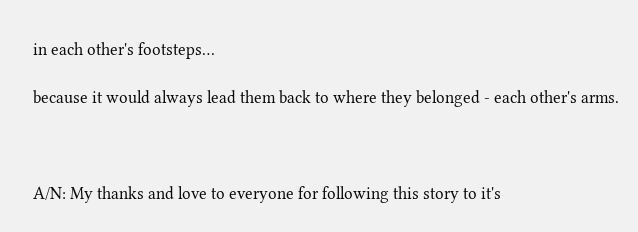in each other's footsteps…

because it would always lead them back to where they belonged - each other's arms.



A/N: My thanks and love to everyone for following this story to it's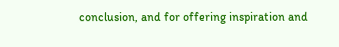conclusion, and for offering inspiration and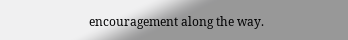encouragement along the way.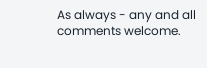As always - any and all comments welcome.